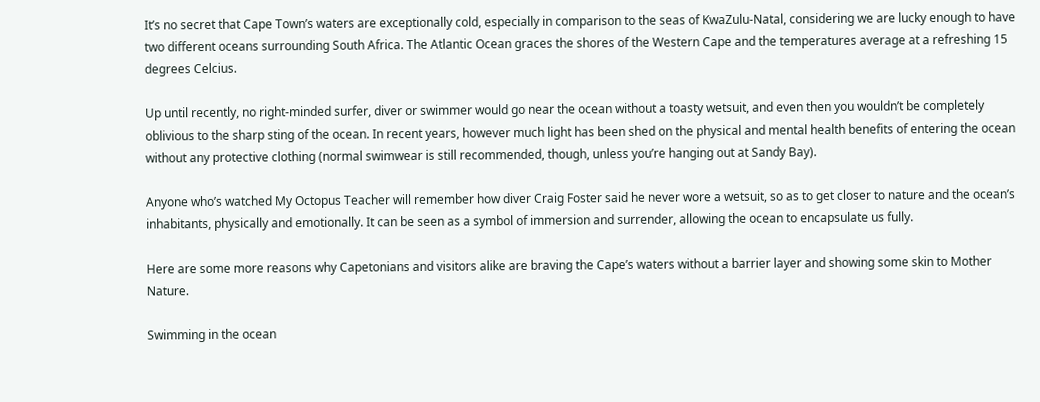It’s no secret that Cape Town’s waters are exceptionally cold, especially in comparison to the seas of KwaZulu-Natal, considering we are lucky enough to have two different oceans surrounding South Africa. The Atlantic Ocean graces the shores of the Western Cape and the temperatures average at a refreshing 15 degrees Celcius.

Up until recently, no right-minded surfer, diver or swimmer would go near the ocean without a toasty wetsuit, and even then you wouldn’t be completely oblivious to the sharp sting of the ocean. In recent years, however much light has been shed on the physical and mental health benefits of entering the ocean without any protective clothing (normal swimwear is still recommended, though, unless you’re hanging out at Sandy Bay).

Anyone who’s watched My Octopus Teacher will remember how diver Craig Foster said he never wore a wetsuit, so as to get closer to nature and the ocean’s inhabitants, physically and emotionally. It can be seen as a symbol of immersion and surrender, allowing the ocean to encapsulate us fully.

Here are some more reasons why Capetonians and visitors alike are braving the Cape’s waters without a barrier layer and showing some skin to Mother Nature.

Swimming in the ocean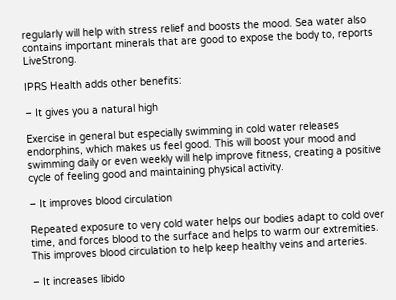regularly will help with stress relief and boosts the mood. Sea water also contains important minerals that are good to expose the body to, reports LiveStrong.

IPRS Health adds other benefits:

– It gives you a natural high

Exercise in general but especially swimming in cold water releases endorphins, which makes us feel good. This will boost your mood and swimming daily or even weekly will help improve fitness, creating a positive cycle of feeling good and maintaining physical activity.

– It improves blood circulation

Repeated exposure to very cold water helps our bodies adapt to cold over time, and forces blood to the surface and helps to warm our extremities. This improves blood circulation to help keep healthy veins and arteries.

– It increases libido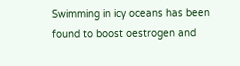Swimming in icy oceans has been found to boost oestrogen and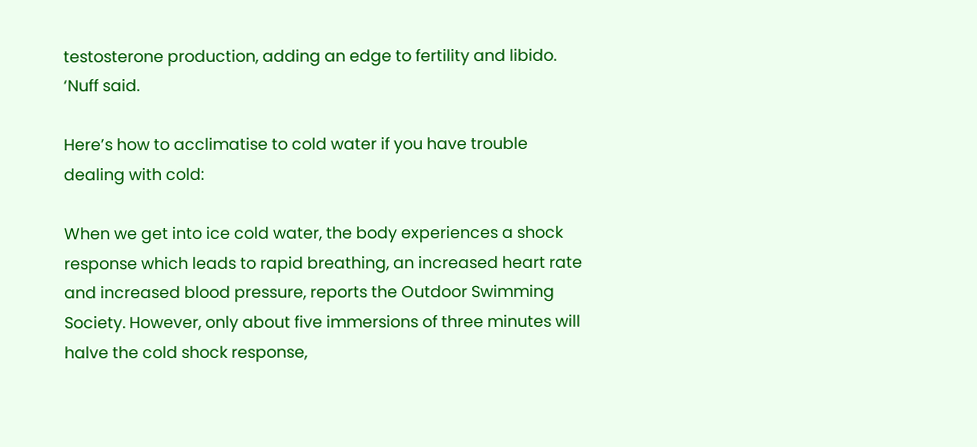testosterone production, adding an edge to fertility and libido. ‘Nuff said.

Here’s how to acclimatise to cold water if you have trouble dealing with cold:

When we get into ice cold water, the body experiences a shock response which leads to rapid breathing, an increased heart rate and increased blood pressure, reports the Outdoor Swimming Society. However, only about five immersions of three minutes will halve the cold shock response,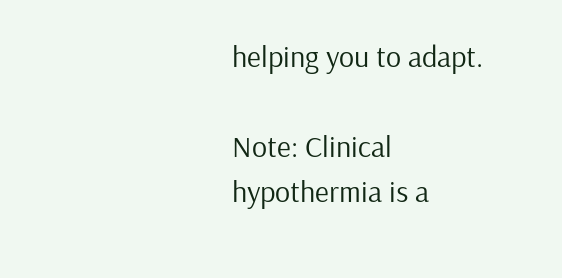helping you to adapt.

Note: Clinical hypothermia is a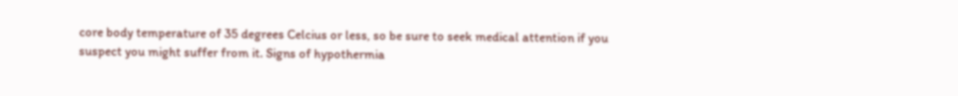core body temperature of 35 degrees Celcius or less, so be sure to seek medical attention if you suspect you might suffer from it. Signs of hypothermia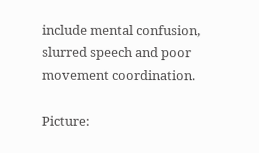include mental confusion, slurred speech and poor movement coordination.

Picture: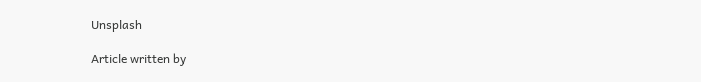Unsplash

Article written by